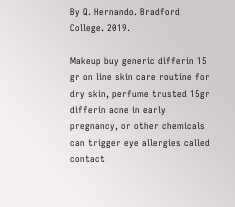By Q. Hernando. Bradford College. 2019.

Makeup buy generic differin 15 gr on line skin care routine for dry skin, perfume trusted 15gr differin acne in early pregnancy, or other chemicals can trigger eye allergies called contact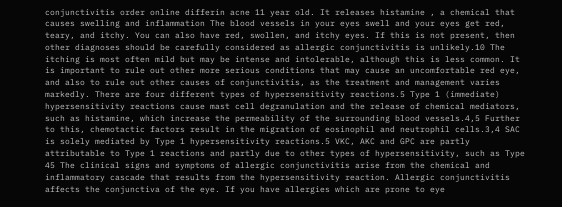conjunctivitis order online differin acne 11 year old. It releases histamine , a chemical that causes swelling and inflammation The blood vessels in your eyes swell and your eyes get red, teary, and itchy. You can also have red, swollen, and itchy eyes. If this is not present, then other diagnoses should be carefully considered as allergic conjunctivitis is unlikely.10 The itching is most often mild but may be intense and intolerable, although this is less common. It is important to rule out other more serious conditions that may cause an uncomfortable red eye, and also to rule out other causes of conjunctivitis, as the treatment and management varies markedly. There are four different types of hypersensitivity reactions.5 Type 1 (immediate) hypersensitivity reactions cause mast cell degranulation and the release of chemical mediators, such as histamine, which increase the permeability of the surrounding blood vessels.4,5 Further to this, chemotactic factors result in the migration of eosinophil and neutrophil cells.3,4 SAC is solely mediated by Type 1 hypersensitivity reactions.5 VKC, AKC and GPC are partly attributable to Type 1 reactions and partly due to other types of hypersensitivity, such as Type 45 The clinical signs and symptoms of allergic conjunctivitis arise from the chemical and inflammatory cascade that results from the hypersensitivity reaction. Allergic conjunctivitis affects the conjunctiva of the eye. If you have allergies which are prone to eye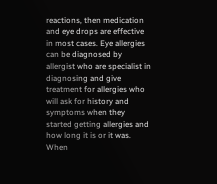reactions, then medication and eye drops are effective in most cases. Eye allergies can be diagnosed by allergist who are specialist in diagnosing and give treatment for allergies who will ask for history and symptoms when they started getting allergies and how long it is or it was. When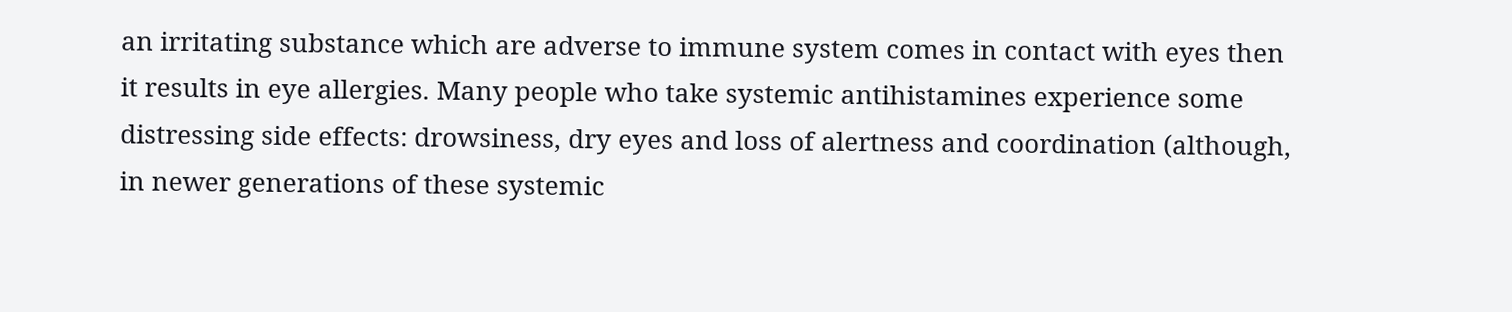an irritating substance which are adverse to immune system comes in contact with eyes then it results in eye allergies. Many people who take systemic antihistamines experience some distressing side effects: drowsiness, dry eyes and loss of alertness and coordination (although, in newer generations of these systemic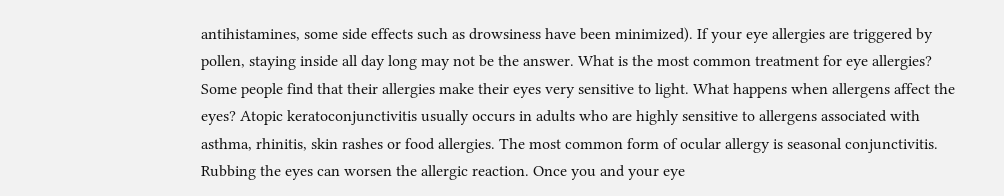antihistamines, some side effects such as drowsiness have been minimized). If your eye allergies are triggered by pollen, staying inside all day long may not be the answer. What is the most common treatment for eye allergies? Some people find that their allergies make their eyes very sensitive to light. What happens when allergens affect the eyes? Atopic keratoconjunctivitis usually occurs in adults who are highly sensitive to allergens associated with asthma, rhinitis, skin rashes or food allergies. The most common form of ocular allergy is seasonal conjunctivitis. Rubbing the eyes can worsen the allergic reaction. Once you and your eye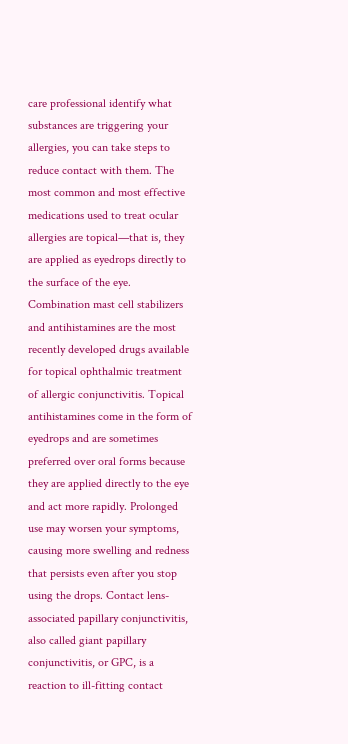care professional identify what substances are triggering your allergies, you can take steps to reduce contact with them. The most common and most effective medications used to treat ocular allergies are topical—that is, they are applied as eyedrops directly to the surface of the eye. Combination mast cell stabilizers and antihistamines are the most recently developed drugs available for topical ophthalmic treatment of allergic conjunctivitis. Topical antihistamines come in the form of eyedrops and are sometimes preferred over oral forms because they are applied directly to the eye and act more rapidly. Prolonged use may worsen your symptoms, causing more swelling and redness that persists even after you stop using the drops. Contact lens-associated papillary conjunctivitis, also called giant papillary conjunctivitis, or GPC, is a reaction to ill-fitting contact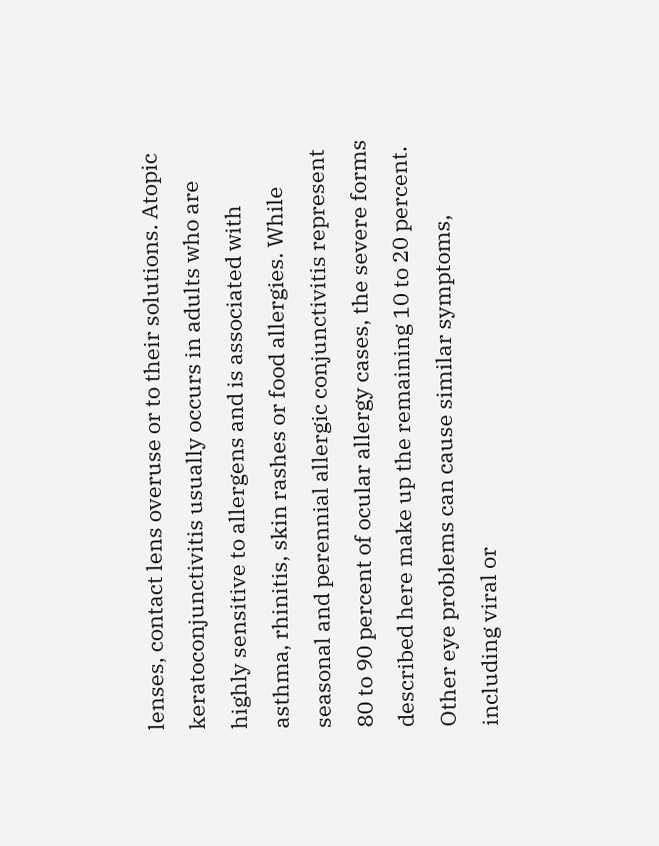lenses, contact lens overuse or to their solutions. Atopic keratoconjunctivitis usually occurs in adults who are highly sensitive to allergens and is associated with asthma, rhinitis, skin rashes or food allergies. While seasonal and perennial allergic conjunctivitis represent 80 to 90 percent of ocular allergy cases, the severe forms described here make up the remaining 10 to 20 percent. Other eye problems can cause similar symptoms, including viral or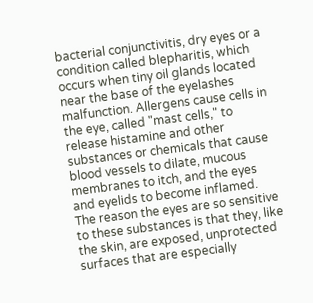bacterial conjunctivitis, dry eyes or a condition called blepharitis, which occurs when tiny oil glands located near the base of the eyelashes malfunction. Allergens cause cells in the eye, called "mast cells," to release histamine and other substances or chemicals that cause blood vessels to dilate, mucous membranes to itch, and the eyes and eyelids to become inflamed. The reason the eyes are so sensitive to these substances is that they, like the skin, are exposed, unprotected surfaces that are especially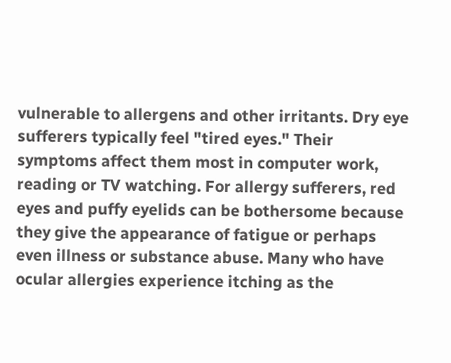vulnerable to allergens and other irritants. Dry eye sufferers typically feel "tired eyes." Their symptoms affect them most in computer work, reading or TV watching. For allergy sufferers, red eyes and puffy eyelids can be bothersome because they give the appearance of fatigue or perhaps even illness or substance abuse. Many who have ocular allergies experience itching as the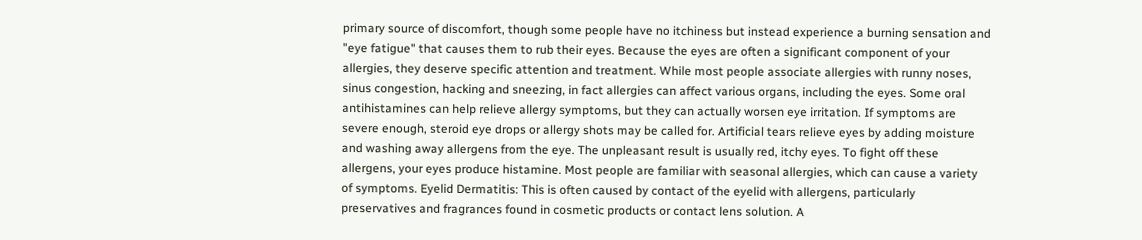primary source of discomfort, though some people have no itchiness but instead experience a burning sensation and "eye fatigue" that causes them to rub their eyes. Because the eyes are often a significant component of your allergies, they deserve specific attention and treatment. While most people associate allergies with runny noses, sinus congestion, hacking and sneezing, in fact allergies can affect various organs, including the eyes. Some oral antihistamines can help relieve allergy symptoms, but they can actually worsen eye irritation. If symptoms are severe enough, steroid eye drops or allergy shots may be called for. Artificial tears relieve eyes by adding moisture and washing away allergens from the eye. The unpleasant result is usually red, itchy eyes. To fight off these allergens, your eyes produce histamine. Most people are familiar with seasonal allergies, which can cause a variety of symptoms. Eyelid Dermatitis: This is often caused by contact of the eyelid with allergens, particularly preservatives and fragrances found in cosmetic products or contact lens solution. A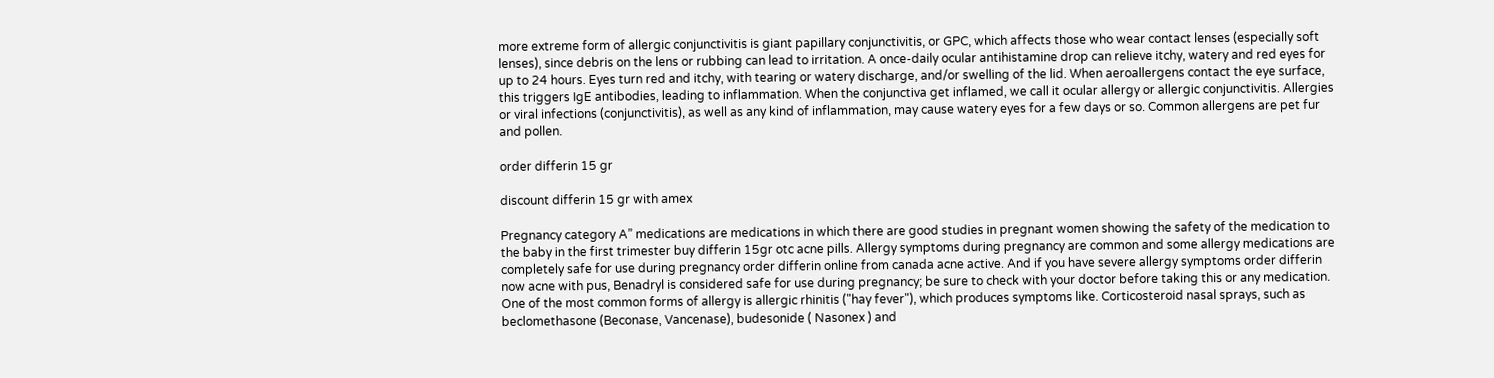more extreme form of allergic conjunctivitis is giant papillary conjunctivitis, or GPC, which affects those who wear contact lenses (especially soft lenses), since debris on the lens or rubbing can lead to irritation. A once-daily ocular antihistamine drop can relieve itchy, watery and red eyes for up to 24 hours. Eyes turn red and itchy, with tearing or watery discharge, and/or swelling of the lid. When aeroallergens contact the eye surface, this triggers IgE antibodies, leading to inflammation. When the conjunctiva get inflamed, we call it ocular allergy or allergic conjunctivitis. Allergies or viral infections (conjunctivitis), as well as any kind of inflammation, may cause watery eyes for a few days or so. Common allergens are pet fur and pollen.

order differin 15 gr

discount differin 15 gr with amex

Pregnancy category A” medications are medications in which there are good studies in pregnant women showing the safety of the medication to the baby in the first trimester buy differin 15gr otc acne pills. Allergy symptoms during pregnancy are common and some allergy medications are completely safe for use during pregnancy order differin online from canada acne active. And if you have severe allergy symptoms order differin now acne with pus, Benadryl is considered safe for use during pregnancy; be sure to check with your doctor before taking this or any medication. One of the most common forms of allergy is allergic rhinitis ("hay fever"), which produces symptoms like. Corticosteroid nasal sprays, such as beclomethasone (Beconase, Vancenase), budesonide ( Nasonex ) and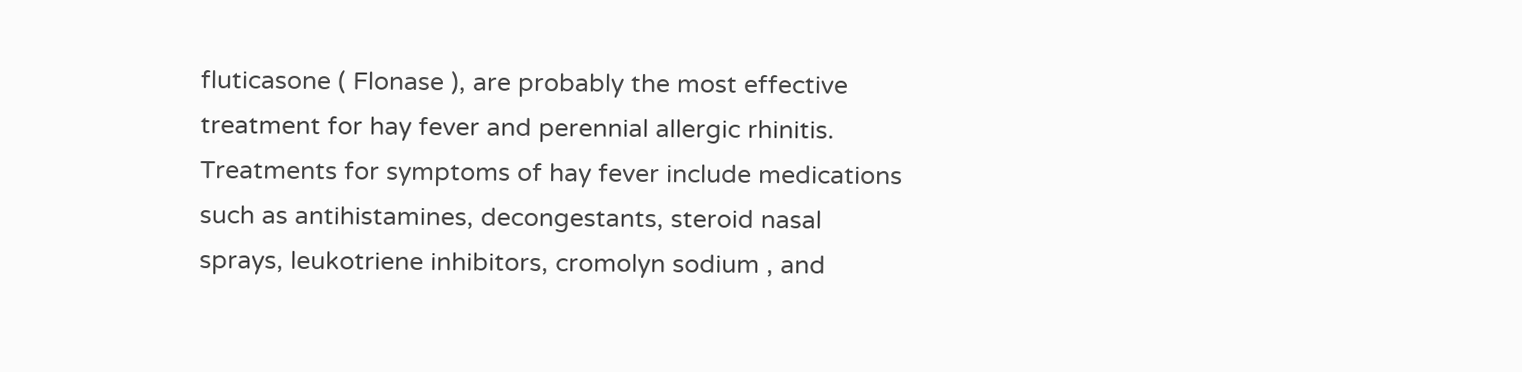fluticasone ( Flonase ), are probably the most effective treatment for hay fever and perennial allergic rhinitis. Treatments for symptoms of hay fever include medications such as antihistamines, decongestants, steroid nasal sprays, leukotriene inhibitors, cromolyn sodium , and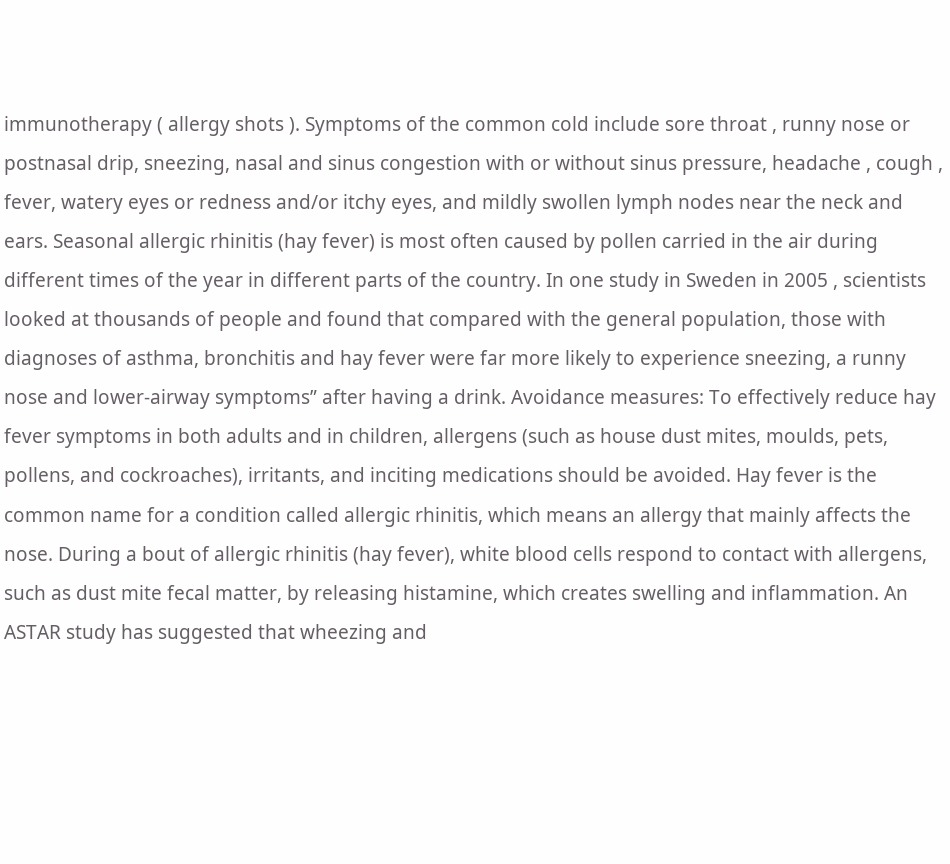immunotherapy ( allergy shots ). Symptoms of the common cold include sore throat , runny nose or postnasal drip, sneezing, nasal and sinus congestion with or without sinus pressure, headache , cough , fever, watery eyes or redness and/or itchy eyes, and mildly swollen lymph nodes near the neck and ears. Seasonal allergic rhinitis (hay fever) is most often caused by pollen carried in the air during different times of the year in different parts of the country. In one study in Sweden in 2005 , scientists looked at thousands of people and found that compared with the general population, those with diagnoses of asthma, bronchitis and hay fever were far more likely to experience sneezing, a runny nose and lower-airway symptoms” after having a drink. Avoidance measures: To effectively reduce hay fever symptoms in both adults and in children, allergens (such as house dust mites, moulds, pets, pollens, and cockroaches), irritants, and inciting medications should be avoided. Hay fever is the common name for a condition called allergic rhinitis, which means an allergy that mainly affects the nose. During a bout of allergic rhinitis (hay fever), white blood cells respond to contact with allergens, such as dust mite fecal matter, by releasing histamine, which creates swelling and inflammation. An ASTAR study has suggested that wheezing and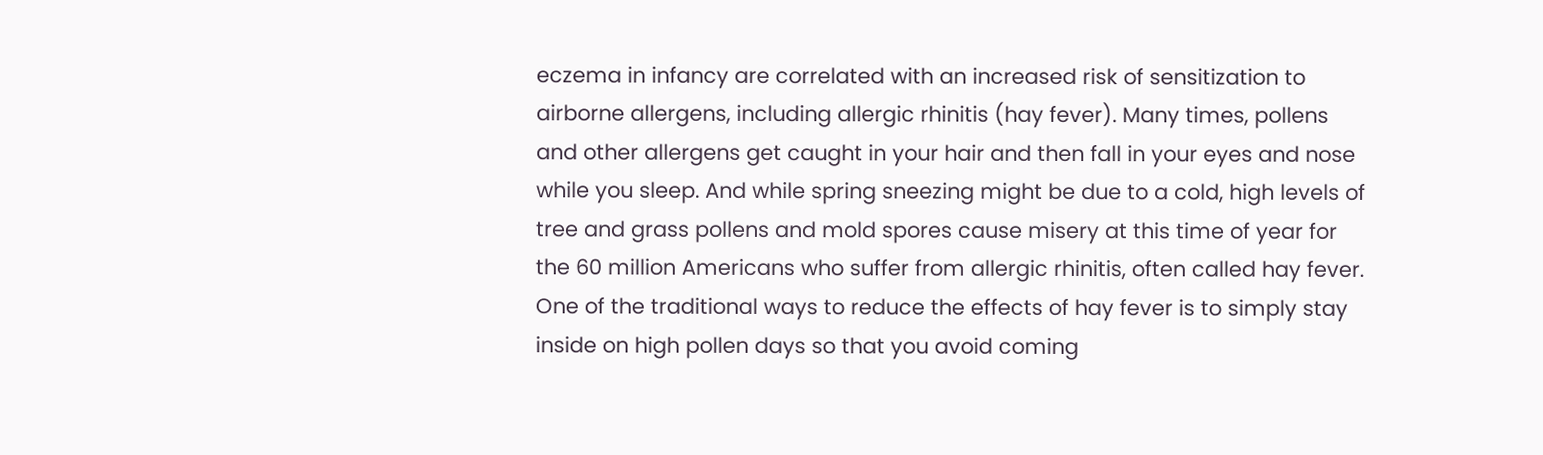eczema in infancy are correlated with an increased risk of sensitization to airborne allergens, including allergic rhinitis (hay fever). Many times, pollens and other allergens get caught in your hair and then fall in your eyes and nose while you sleep. And while spring sneezing might be due to a cold, high levels of tree and grass pollens and mold spores cause misery at this time of year for the 60 million Americans who suffer from allergic rhinitis, often called hay fever. One of the traditional ways to reduce the effects of hay fever is to simply stay inside on high pollen days so that you avoid coming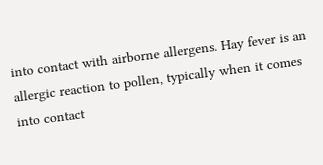into contact with airborne allergens. Hay fever is an allergic reaction to pollen, typically when it comes into contact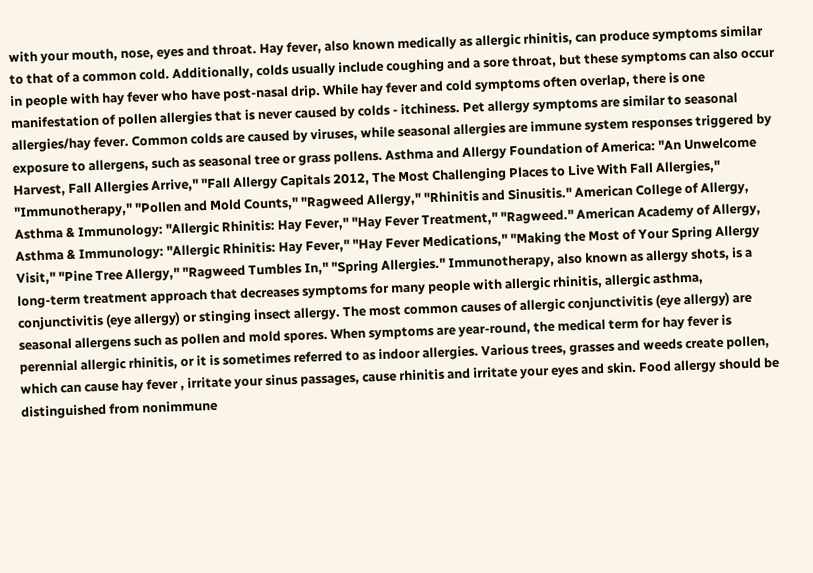with your mouth, nose, eyes and throat. Hay fever, also known medically as allergic rhinitis, can produce symptoms similar to that of a common cold. Additionally, colds usually include coughing and a sore throat, but these symptoms can also occur in people with hay fever who have post-nasal drip. While hay fever and cold symptoms often overlap, there is one manifestation of pollen allergies that is never caused by colds - itchiness. Pet allergy symptoms are similar to seasonal allergies/hay fever. Common colds are caused by viruses, while seasonal allergies are immune system responses triggered by exposure to allergens, such as seasonal tree or grass pollens. Asthma and Allergy Foundation of America: "An Unwelcome Harvest, Fall Allergies Arrive," "Fall Allergy Capitals 2012, The Most Challenging Places to Live With Fall Allergies," "Immunotherapy," "Pollen and Mold Counts," "Ragweed Allergy," "Rhinitis and Sinusitis." American College of Allergy, Asthma & Immunology: "Allergic Rhinitis: Hay Fever," "Hay Fever Treatment," "Ragweed." American Academy of Allergy, Asthma & Immunology: "Allergic Rhinitis: Hay Fever," "Hay Fever Medications," "Making the Most of Your Spring Allergy Visit," "Pine Tree Allergy," "Ragweed Tumbles In," "Spring Allergies." Immunotherapy, also known as allergy shots, is a long-term treatment approach that decreases symptoms for many people with allergic rhinitis, allergic asthma, conjunctivitis (eye allergy) or stinging insect allergy. The most common causes of allergic conjunctivitis (eye allergy) are seasonal allergens such as pollen and mold spores. When symptoms are year-round, the medical term for hay fever is perennial allergic rhinitis, or it is sometimes referred to as indoor allergies. Various trees, grasses and weeds create pollen, which can cause hay fever , irritate your sinus passages, cause rhinitis and irritate your eyes and skin. Food allergy should be distinguished from nonimmune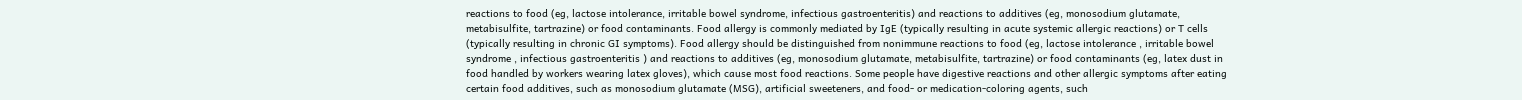reactions to food (eg, lactose intolerance, irritable bowel syndrome, infectious gastroenteritis) and reactions to additives (eg, monosodium glutamate, metabisulfite, tartrazine) or food contaminants. Food allergy is commonly mediated by IgE (typically resulting in acute systemic allergic reactions) or T cells (typically resulting in chronic GI symptoms). Food allergy should be distinguished from nonimmune reactions to food (eg, lactose intolerance , irritable bowel syndrome , infectious gastroenteritis ) and reactions to additives (eg, monosodium glutamate, metabisulfite, tartrazine) or food contaminants (eg, latex dust in food handled by workers wearing latex gloves), which cause most food reactions. Some people have digestive reactions and other allergic symptoms after eating certain food additives, such as monosodium glutamate (MSG), artificial sweeteners, and food- or medication-coloring agents, such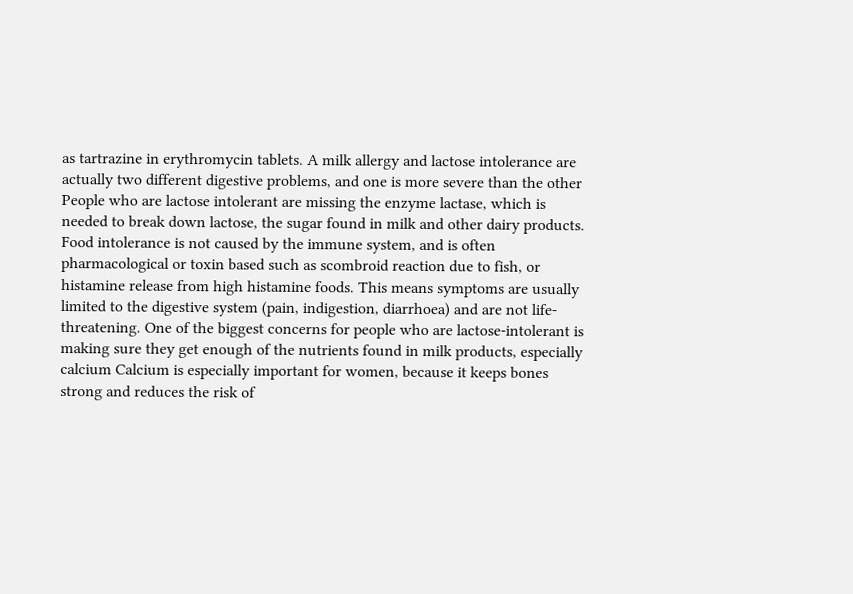as tartrazine in erythromycin tablets. A milk allergy and lactose intolerance are actually two different digestive problems, and one is more severe than the other People who are lactose intolerant are missing the enzyme lactase, which is needed to break down lactose, the sugar found in milk and other dairy products. Food intolerance is not caused by the immune system, and is often pharmacological or toxin based such as scombroid reaction due to fish, or histamine release from high histamine foods. This means symptoms are usually limited to the digestive system (pain, indigestion, diarrhoea) and are not life-threatening. One of the biggest concerns for people who are lactose-intolerant is making sure they get enough of the nutrients found in milk products, especially calcium Calcium is especially important for women, because it keeps bones strong and reduces the risk of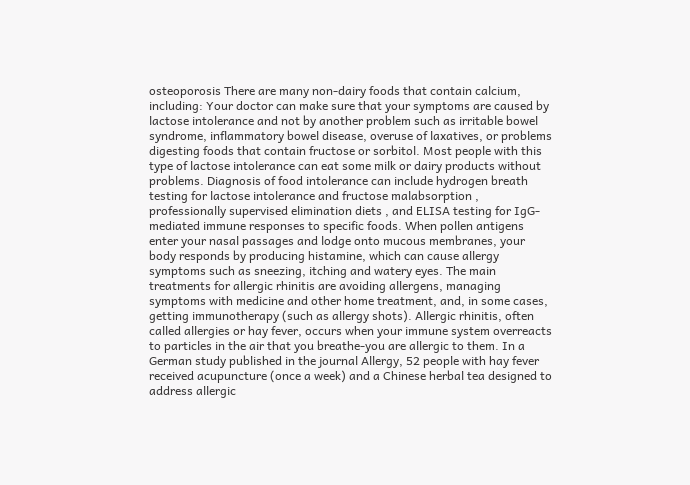osteoporosis There are many non-dairy foods that contain calcium, including: Your doctor can make sure that your symptoms are caused by lactose intolerance and not by another problem such as irritable bowel syndrome, inflammatory bowel disease, overuse of laxatives, or problems digesting foods that contain fructose or sorbitol. Most people with this type of lactose intolerance can eat some milk or dairy products without problems. Diagnosis of food intolerance can include hydrogen breath testing for lactose intolerance and fructose malabsorption , professionally supervised elimination diets , and ELISA testing for IgG-mediated immune responses to specific foods. When pollen antigens enter your nasal passages and lodge onto mucous membranes, your body responds by producing histamine, which can cause allergy symptoms such as sneezing, itching and watery eyes. The main treatments for allergic rhinitis are avoiding allergens, managing symptoms with medicine and other home treatment, and, in some cases, getting immunotherapy (such as allergy shots). Allergic rhinitis, often called allergies or hay fever, occurs when your immune system overreacts to particles in the air that you breathe-you are allergic to them. In a German study published in the journal Allergy, 52 people with hay fever received acupuncture (once a week) and a Chinese herbal tea designed to address allergic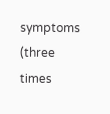symptoms (three times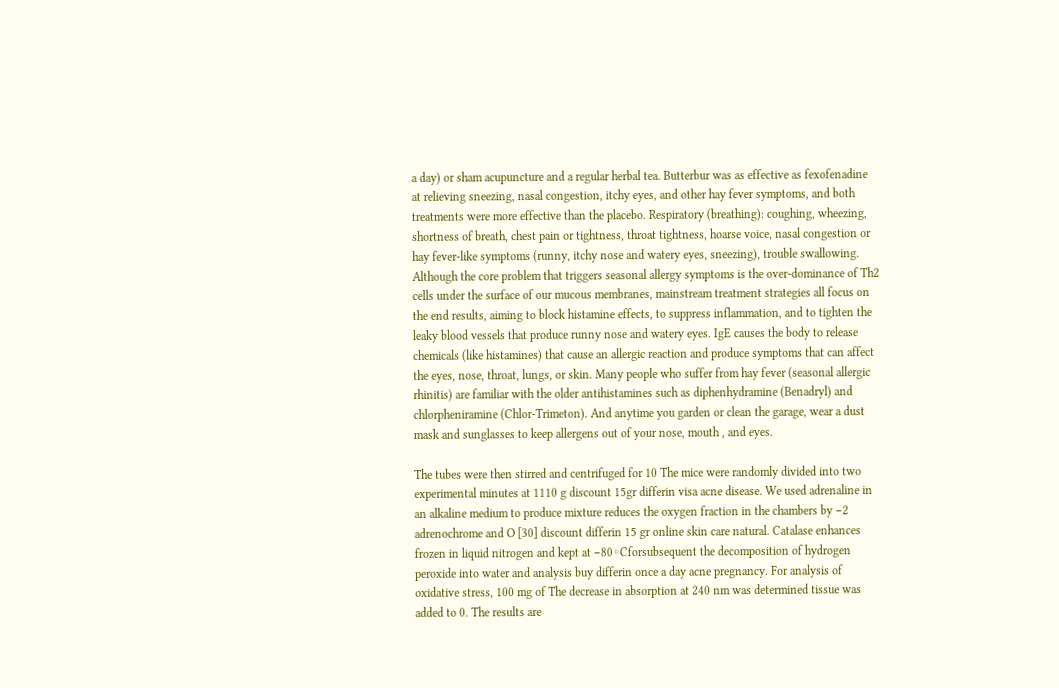a day) or sham acupuncture and a regular herbal tea. Butterbur was as effective as fexofenadine at relieving sneezing, nasal congestion, itchy eyes, and other hay fever symptoms, and both treatments were more effective than the placebo. Respiratory (breathing): coughing, wheezing, shortness of breath, chest pain or tightness, throat tightness, hoarse voice, nasal congestion or hay fever-like symptoms (runny, itchy nose and watery eyes, sneezing), trouble swallowing. Although the core problem that triggers seasonal allergy symptoms is the over-dominance of Th2 cells under the surface of our mucous membranes, mainstream treatment strategies all focus on the end results, aiming to block histamine effects, to suppress inflammation, and to tighten the leaky blood vessels that produce runny nose and watery eyes. IgE causes the body to release chemicals (like histamines) that cause an allergic reaction and produce symptoms that can affect the eyes, nose, throat, lungs, or skin. Many people who suffer from hay fever (seasonal allergic rhinitis) are familiar with the older antihistamines such as diphenhydramine (Benadryl) and chlorpheniramine (Chlor-Trimeton). And anytime you garden or clean the garage, wear a dust mask and sunglasses to keep allergens out of your nose, mouth , and eyes.

The tubes were then stirred and centrifuged for 10 The mice were randomly divided into two experimental minutes at 1110 g discount 15gr differin visa acne disease. We used adrenaline in an alkaline medium to produce mixture reduces the oxygen fraction in the chambers by −2 adrenochrome and O [30] discount differin 15 gr online skin care natural. Catalase enhances frozen in liquid nitrogen and kept at −80◦Cforsubsequent the decomposition of hydrogen peroxide into water and analysis buy differin once a day acne pregnancy. For analysis of oxidative stress, 100 mg of The decrease in absorption at 240 nm was determined tissue was added to 0. The results are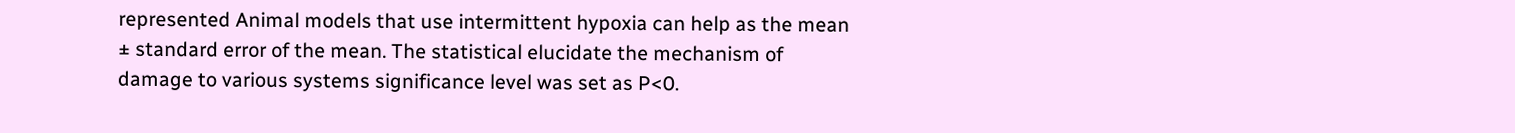represented Animal models that use intermittent hypoxia can help as the mean ± standard error of the mean. The statistical elucidate the mechanism of damage to various systems significance level was set as P<0.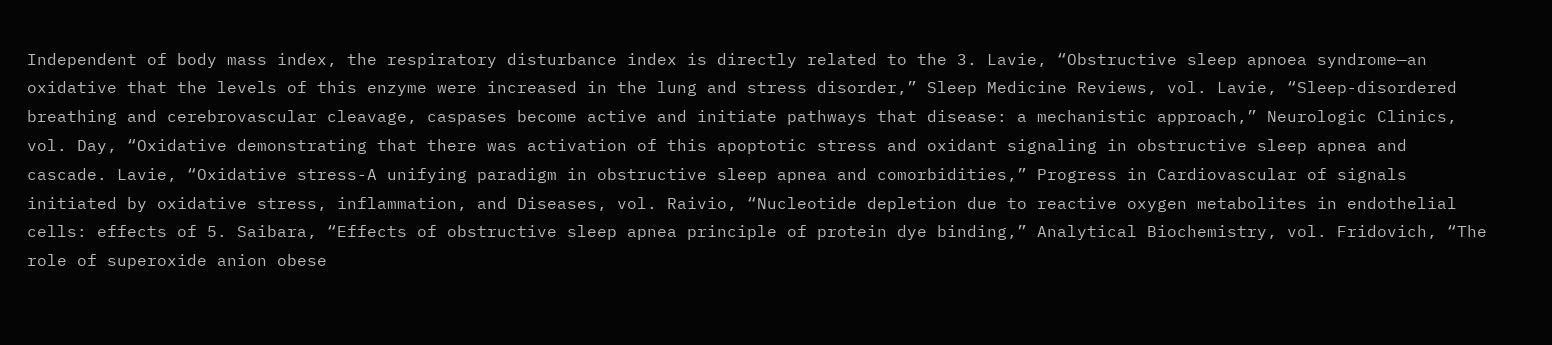Independent of body mass index, the respiratory disturbance index is directly related to the 3. Lavie, “Obstructive sleep apnoea syndrome—an oxidative that the levels of this enzyme were increased in the lung and stress disorder,” Sleep Medicine Reviews, vol. Lavie, “Sleep-disordered breathing and cerebrovascular cleavage, caspases become active and initiate pathways that disease: a mechanistic approach,” Neurologic Clinics, vol. Day, “Oxidative demonstrating that there was activation of this apoptotic stress and oxidant signaling in obstructive sleep apnea and cascade. Lavie, “Oxidative stress-A unifying paradigm in obstructive sleep apnea and comorbidities,” Progress in Cardiovascular of signals initiated by oxidative stress, inflammation, and Diseases, vol. Raivio, “Nucleotide depletion due to reactive oxygen metabolites in endothelial cells: effects of 5. Saibara, “Effects of obstructive sleep apnea principle of protein dye binding,” Analytical Biochemistry, vol. Fridovich, “The role of superoxide anion obese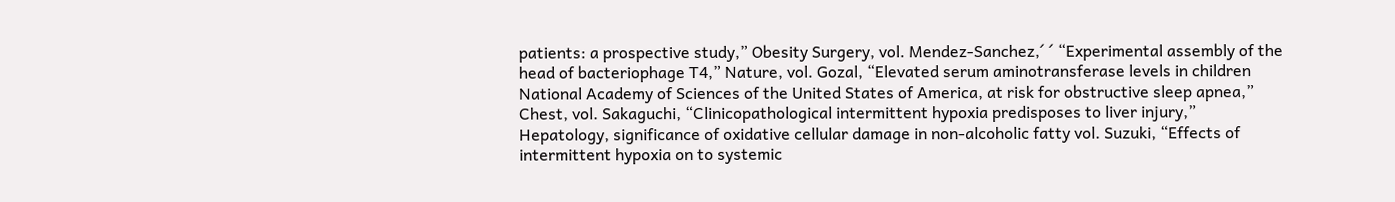patients: a prospective study,” Obesity Surgery, vol. Mendez-Sanchez,´ ´ “Experimental assembly of the head of bacteriophage T4,” Nature, vol. Gozal, “Elevated serum aminotransferase levels in children National Academy of Sciences of the United States of America, at risk for obstructive sleep apnea,” Chest, vol. Sakaguchi, “Clinicopathological intermittent hypoxia predisposes to liver injury,” Hepatology, significance of oxidative cellular damage in non-alcoholic fatty vol. Suzuki, “Effects of intermittent hypoxia on to systemic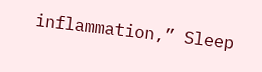inflammation,” Sleep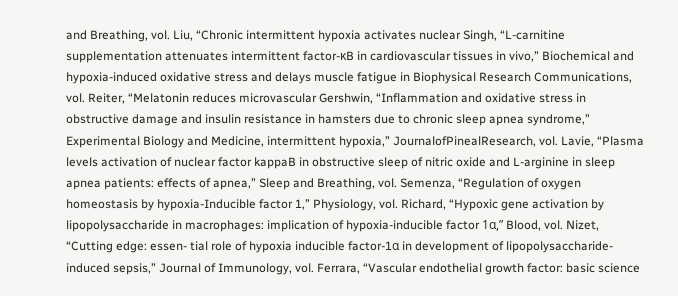and Breathing, vol. Liu, “Chronic intermittent hypoxia activates nuclear Singh, “L-carnitine supplementation attenuates intermittent factor-κB in cardiovascular tissues in vivo,” Biochemical and hypoxia-induced oxidative stress and delays muscle fatigue in Biophysical Research Communications, vol. Reiter, “Melatonin reduces microvascular Gershwin, “Inflammation and oxidative stress in obstructive damage and insulin resistance in hamsters due to chronic sleep apnea syndrome,” Experimental Biology and Medicine, intermittent hypoxia,” JournalofPinealResearch, vol. Lavie, “Plasma levels activation of nuclear factor kappaB in obstructive sleep of nitric oxide and L-arginine in sleep apnea patients: effects of apnea,” Sleep and Breathing, vol. Semenza, “Regulation of oxygen homeostasis by hypoxia-Inducible factor 1,” Physiology, vol. Richard, “Hypoxic gene activation by lipopolysaccharide in macrophages: implication of hypoxia-inducible factor 1α,” Blood, vol. Nizet, “Cutting edge: essen- tial role of hypoxia inducible factor-1α in development of lipopolysaccharide-induced sepsis,” Journal of Immunology, vol. Ferrara, “Vascular endothelial growth factor: basic science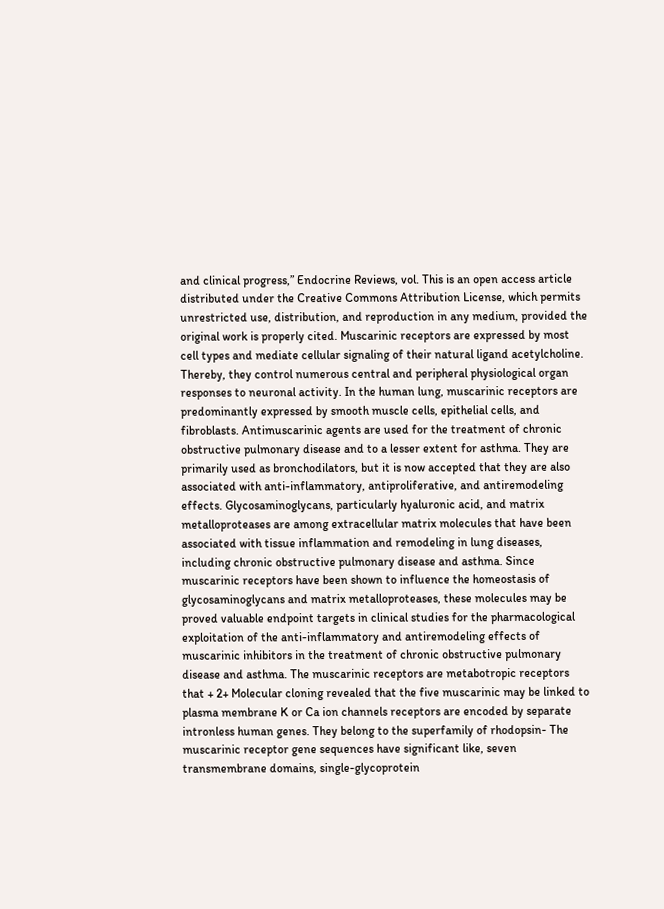and clinical progress,” Endocrine Reviews, vol. This is an open access article distributed under the Creative Commons Attribution License, which permits unrestricted use, distribution, and reproduction in any medium, provided the original work is properly cited. Muscarinic receptors are expressed by most cell types and mediate cellular signaling of their natural ligand acetylcholine. Thereby, they control numerous central and peripheral physiological organ responses to neuronal activity. In the human lung, muscarinic receptors are predominantly expressed by smooth muscle cells, epithelial cells, and fibroblasts. Antimuscarinic agents are used for the treatment of chronic obstructive pulmonary disease and to a lesser extent for asthma. They are primarily used as bronchodilators, but it is now accepted that they are also associated with anti-inflammatory, antiproliferative, and antiremodeling effects. Glycosaminoglycans, particularly hyaluronic acid, and matrix metalloproteases are among extracellular matrix molecules that have been associated with tissue inflammation and remodeling in lung diseases, including chronic obstructive pulmonary disease and asthma. Since muscarinic receptors have been shown to influence the homeostasis of glycosaminoglycans and matrix metalloproteases, these molecules may be proved valuable endpoint targets in clinical studies for the pharmacological exploitation of the anti-inflammatory and antiremodeling effects of muscarinic inhibitors in the treatment of chronic obstructive pulmonary disease and asthma. The muscarinic receptors are metabotropic receptors that + 2+ Molecular cloning revealed that the five muscarinic may be linked to plasma membrane K or Ca ion channels receptors are encoded by separate intronless human genes. They belong to the superfamily of rhodopsin- The muscarinic receptor gene sequences have significant like, seven transmembrane domains, single-glycoprotein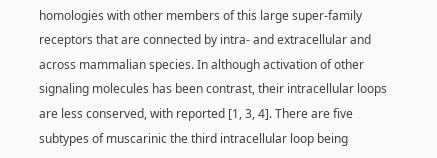homologies with other members of this large super-family receptors that are connected by intra- and extracellular and across mammalian species. In although activation of other signaling molecules has been contrast, their intracellular loops are less conserved, with reported [1, 3, 4]. There are five subtypes of muscarinic the third intracellular loop being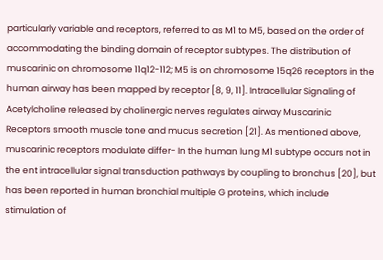particularly variable and receptors, referred to as M1 to M5, based on the order of accommodating the binding domain of receptor subtypes. The distribution of muscarinic on chromosome 11q12-112; M5 is on chromosome 15q26 receptors in the human airway has been mapped by receptor [8, 9, 11]. Intracellular Signaling of Acetylcholine released by cholinergic nerves regulates airway Muscarinic Receptors smooth muscle tone and mucus secretion [21]. As mentioned above, muscarinic receptors modulate differ- In the human lung M1 subtype occurs not in the ent intracellular signal transduction pathways by coupling to bronchus [20], but has been reported in human bronchial multiple G proteins, which include stimulation of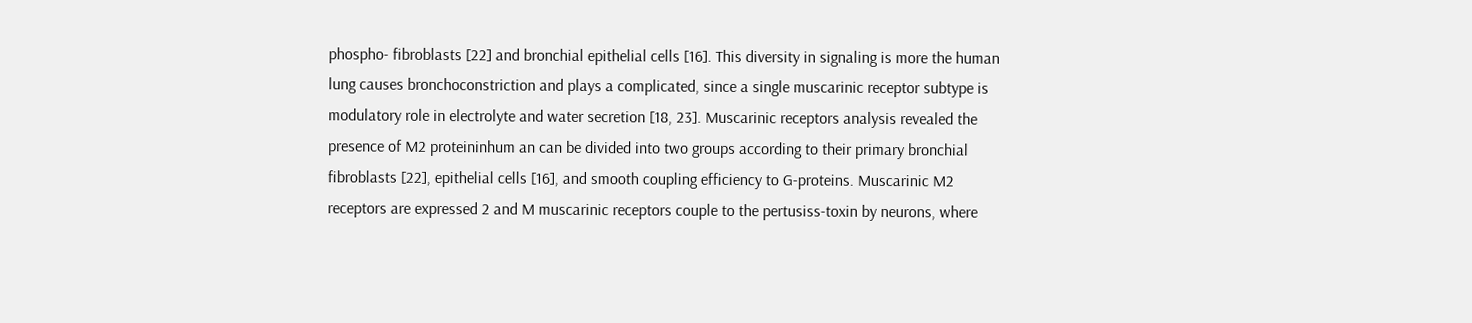phospho- fibroblasts [22] and bronchial epithelial cells [16]. This diversity in signaling is more the human lung causes bronchoconstriction and plays a complicated, since a single muscarinic receptor subtype is modulatory role in electrolyte and water secretion [18, 23]. Muscarinic receptors analysis revealed the presence of M2 proteininhum an can be divided into two groups according to their primary bronchial fibroblasts [22], epithelial cells [16], and smooth coupling efficiency to G-proteins. Muscarinic M2 receptors are expressed 2 and M muscarinic receptors couple to the pertusiss-toxin by neurons, where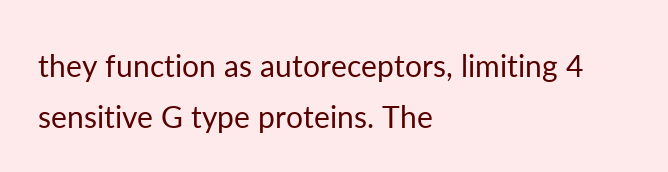they function as autoreceptors, limiting 4 sensitive G type proteins. The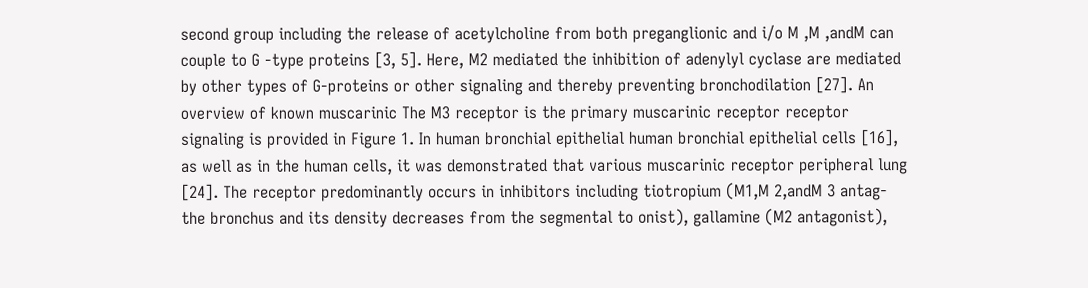second group including the release of acetylcholine from both preganglionic and i/o M ,M ,andM can couple to G -type proteins [3, 5]. Here, M2 mediated the inhibition of adenylyl cyclase are mediated by other types of G-proteins or other signaling and thereby preventing bronchodilation [27]. An overview of known muscarinic The M3 receptor is the primary muscarinic receptor receptor signaling is provided in Figure 1. In human bronchial epithelial human bronchial epithelial cells [16], as well as in the human cells, it was demonstrated that various muscarinic receptor peripheral lung [24]. The receptor predominantly occurs in inhibitors including tiotropium (M1,M 2,andM 3 antag- the bronchus and its density decreases from the segmental to onist), gallamine (M2 antagonist),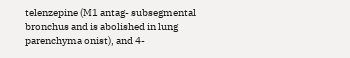telenzepine (M1 antag- subsegmental bronchus and is abolished in lung parenchyma onist), and 4-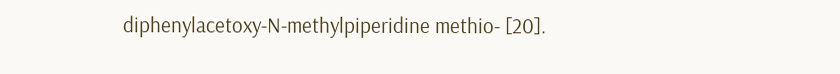diphenylacetoxy-N-methylpiperidine methio- [20].